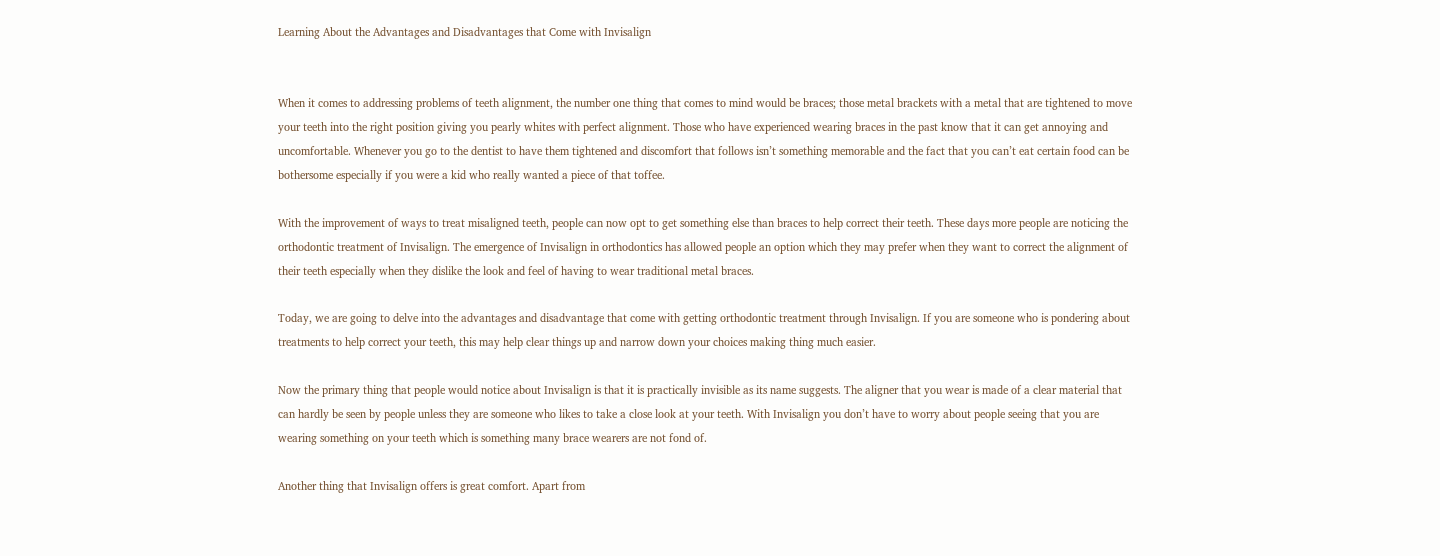Learning About the Advantages and Disadvantages that Come with Invisalign


When it comes to addressing problems of teeth alignment, the number one thing that comes to mind would be braces; those metal brackets with a metal that are tightened to move your teeth into the right position giving you pearly whites with perfect alignment. Those who have experienced wearing braces in the past know that it can get annoying and uncomfortable. Whenever you go to the dentist to have them tightened and discomfort that follows isn’t something memorable and the fact that you can’t eat certain food can be bothersome especially if you were a kid who really wanted a piece of that toffee.

With the improvement of ways to treat misaligned teeth, people can now opt to get something else than braces to help correct their teeth. These days more people are noticing the orthodontic treatment of Invisalign. The emergence of Invisalign in orthodontics has allowed people an option which they may prefer when they want to correct the alignment of their teeth especially when they dislike the look and feel of having to wear traditional metal braces.

Today, we are going to delve into the advantages and disadvantage that come with getting orthodontic treatment through Invisalign. If you are someone who is pondering about treatments to help correct your teeth, this may help clear things up and narrow down your choices making thing much easier.

Now the primary thing that people would notice about Invisalign is that it is practically invisible as its name suggests. The aligner that you wear is made of a clear material that can hardly be seen by people unless they are someone who likes to take a close look at your teeth. With Invisalign you don’t have to worry about people seeing that you are wearing something on your teeth which is something many brace wearers are not fond of.

Another thing that Invisalign offers is great comfort. Apart from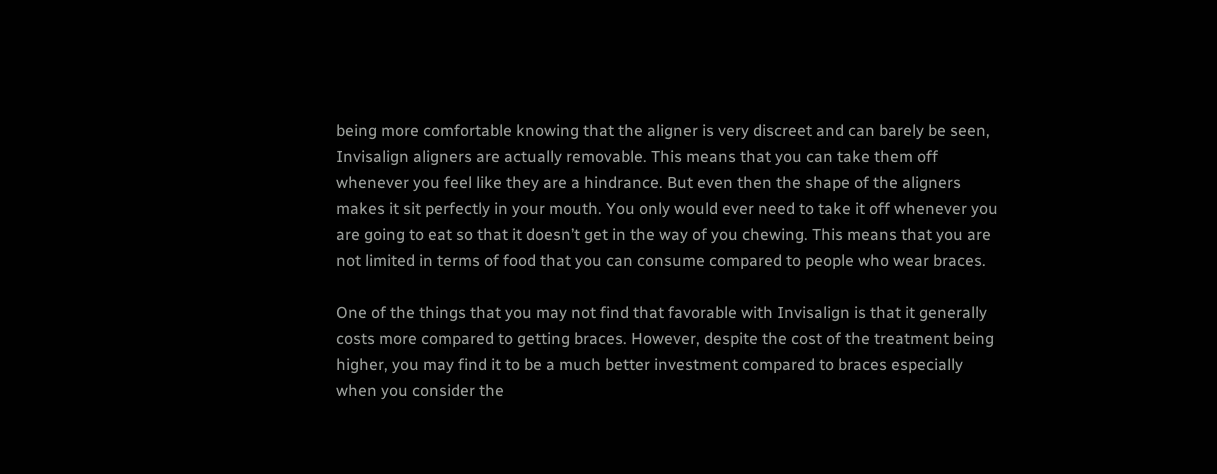being more comfortable knowing that the aligner is very discreet and can barely be seen, Invisalign aligners are actually removable. This means that you can take them off whenever you feel like they are a hindrance. But even then the shape of the aligners makes it sit perfectly in your mouth. You only would ever need to take it off whenever you are going to eat so that it doesn’t get in the way of you chewing. This means that you are not limited in terms of food that you can consume compared to people who wear braces.

One of the things that you may not find that favorable with Invisalign is that it generally costs more compared to getting braces. However, despite the cost of the treatment being higher, you may find it to be a much better investment compared to braces especially when you consider the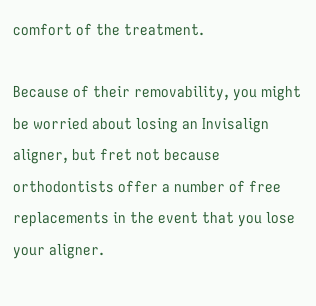comfort of the treatment.

Because of their removability, you might be worried about losing an Invisalign aligner, but fret not because orthodontists offer a number of free replacements in the event that you lose your aligner.